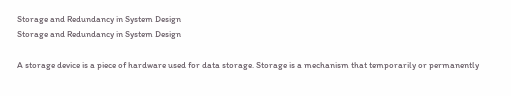Storage and Redundancy in System Design
Storage and Redundancy in System Design

A storage device is a piece of hardware used for data storage. Storage is a mechanism that temporarily or permanently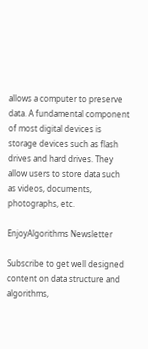allows a computer to preserve data. A fundamental component of most digital devices is storage devices such as flash drives and hard drives. They allow users to store data such as videos, documents, photographs, etc.

EnjoyAlgorithms Newsletter

Subscribe to get well designed content on data structure and algorithms,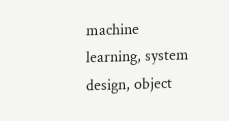machine learning, system design, object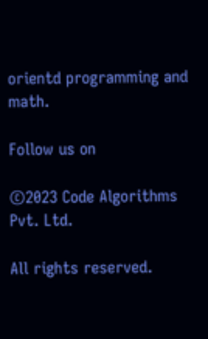orientd programming and math.

Follow us on

©2023 Code Algorithms Pvt. Ltd.

All rights reserved.